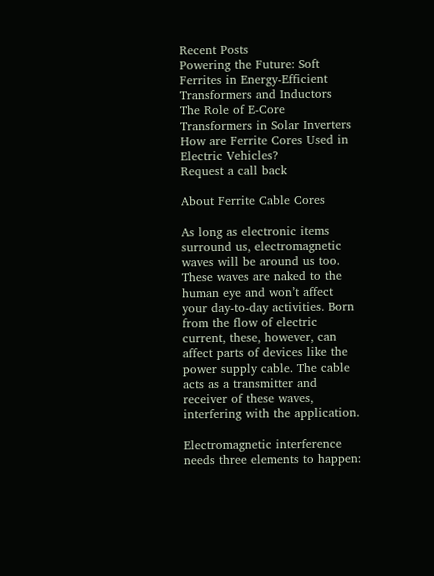Recent Posts
Powering the Future: Soft Ferrites in Energy-Efficient Transformers and Inductors
The Role of E-Core Transformers in Solar Inverters
How are Ferrite Cores Used in Electric Vehicles?
Request a call back

About Ferrite Cable Cores

As long as electronic items surround us, electromagnetic waves will be around us too. These waves are naked to the human eye and won’t affect your day-to-day activities. Born from the flow of electric current, these, however, can affect parts of devices like the power supply cable. The cable acts as a transmitter and receiver of these waves, interfering with the application.

Electromagnetic interference needs three elements to happen: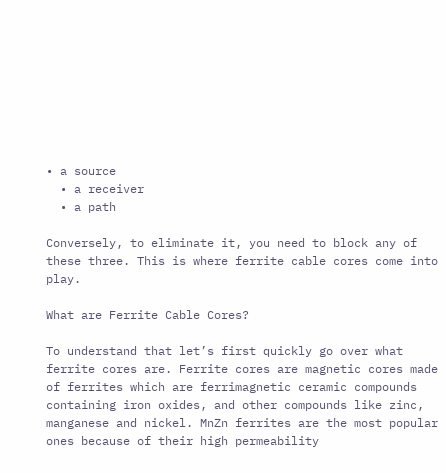• a source
  • a receiver
  • a path

Conversely, to eliminate it, you need to block any of these three. This is where ferrite cable cores come into play.

What are Ferrite Cable Cores?

To understand that let’s first quickly go over what ferrite cores are. Ferrite cores are magnetic cores made of ferrites which are ferrimagnetic ceramic compounds containing iron oxides, and other compounds like zinc, manganese and nickel. MnZn ferrites are the most popular ones because of their high permeability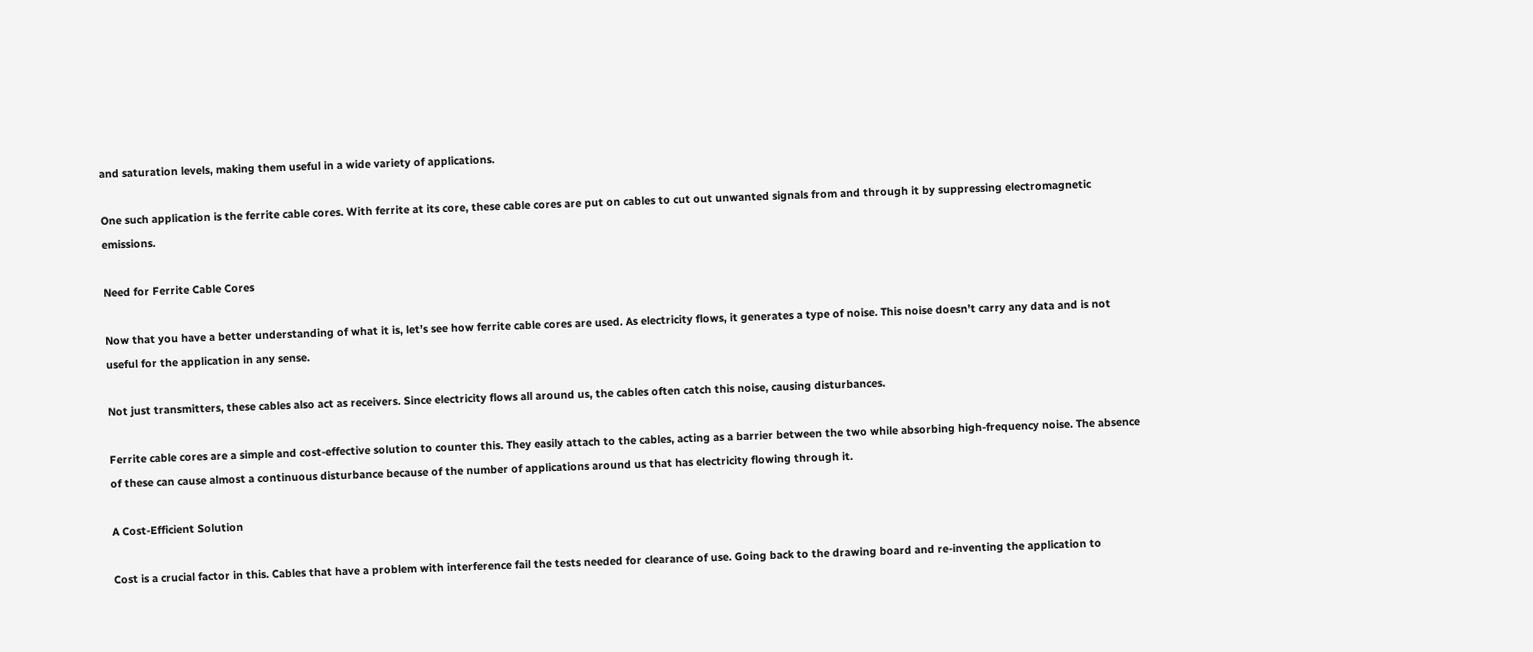and saturation levels, making them useful in a wide variety of applications.

One such application is the ferrite cable cores. With ferrite at its core, these cable cores are put on cables to cut out unwanted signals from and through it by suppressing electromagnetic emissions.

Need for Ferrite Cable Cores

Now that you have a better understanding of what it is, let’s see how ferrite cable cores are used. As electricity flows, it generates a type of noise. This noise doesn’t carry any data and is not useful for the application in any sense.

Not just transmitters, these cables also act as receivers. Since electricity flows all around us, the cables often catch this noise, causing disturbances.

Ferrite cable cores are a simple and cost-effective solution to counter this. They easily attach to the cables, acting as a barrier between the two while absorbing high-frequency noise. The absence of these can cause almost a continuous disturbance because of the number of applications around us that has electricity flowing through it.

A Cost-Efficient Solution

Cost is a crucial factor in this. Cables that have a problem with interference fail the tests needed for clearance of use. Going back to the drawing board and re-inventing the application to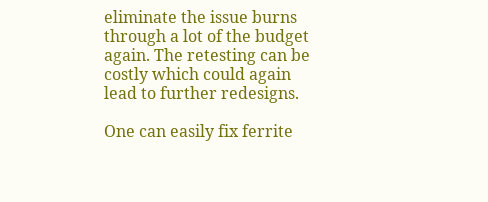eliminate the issue burns through a lot of the budget again. The retesting can be costly which could again lead to further redesigns.

One can easily fix ferrite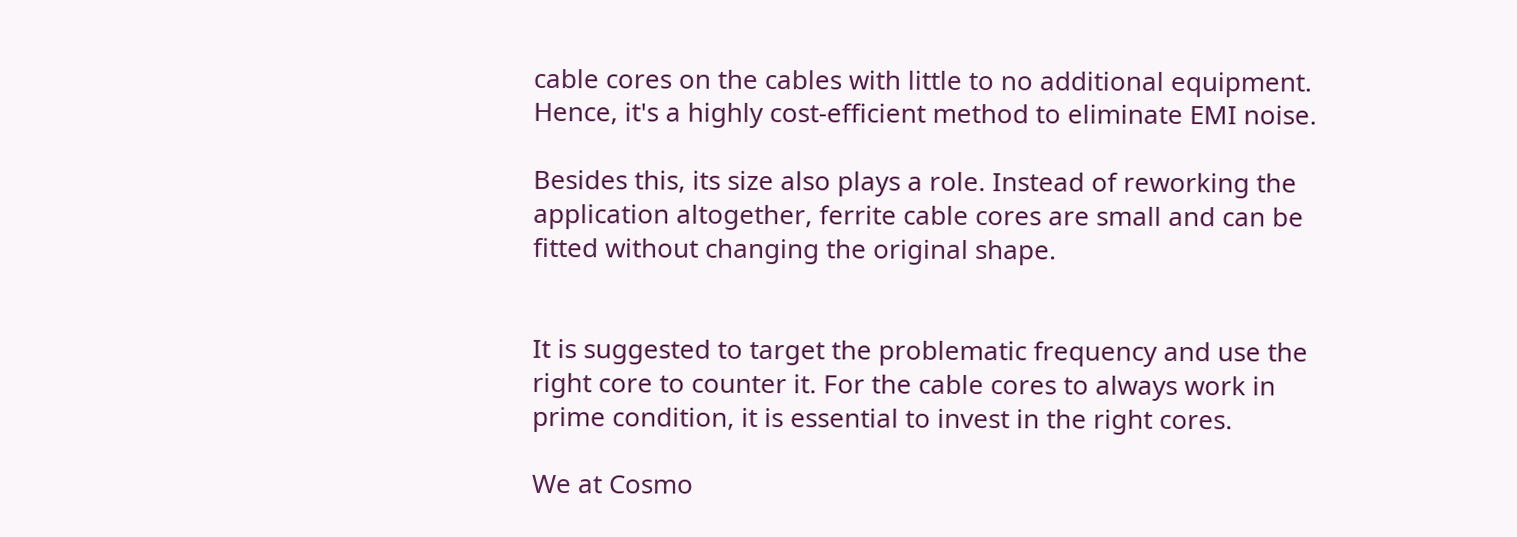cable cores on the cables with little to no additional equipment. Hence, it's a highly cost-efficient method to eliminate EMI noise.

Besides this, its size also plays a role. Instead of reworking the application altogether, ferrite cable cores are small and can be fitted without changing the original shape.


It is suggested to target the problematic frequency and use the right core to counter it. For the cable cores to always work in prime condition, it is essential to invest in the right cores.

We at Cosmo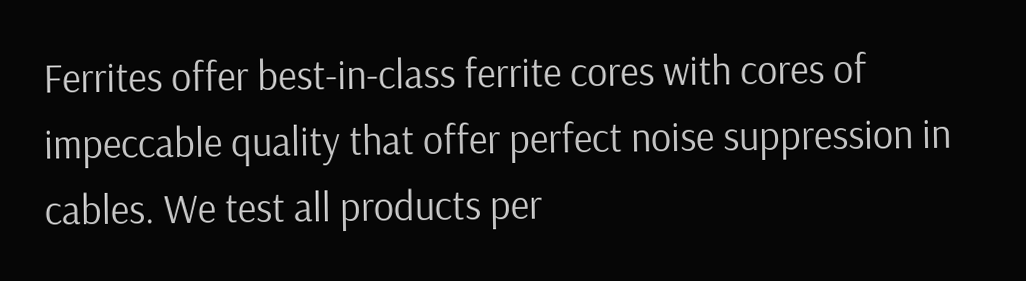Ferrites offer best-in-class ferrite cores with cores of impeccable quality that offer perfect noise suppression in cables. We test all products per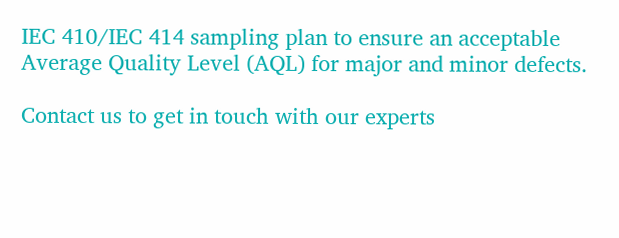IEC 410/IEC 414 sampling plan to ensure an acceptable Average Quality Level (AQL) for major and minor defects.

Contact us to get in touch with our experts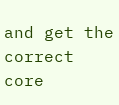and get the correct core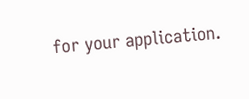for your application.